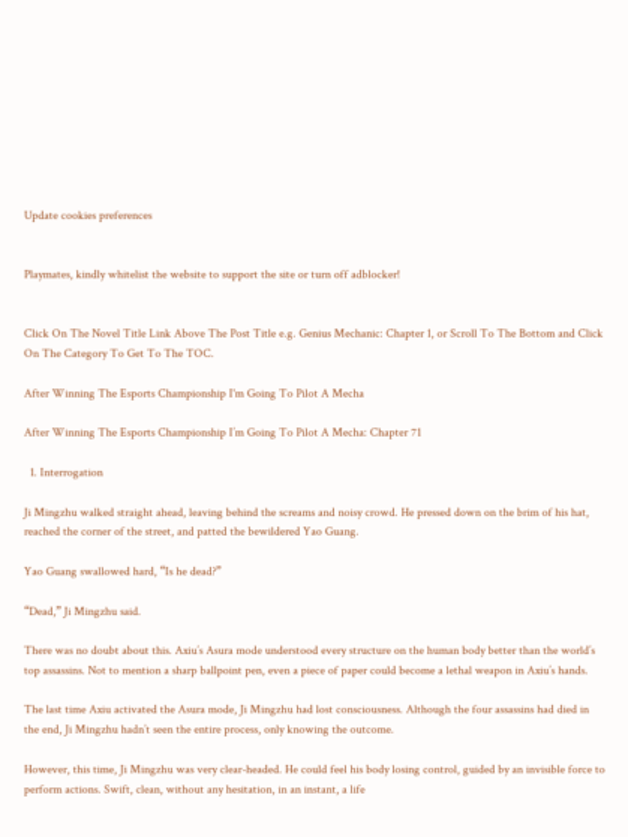Update cookies preferences


Playmates, kindly whitelist the website to support the site or turn off adblocker!


Click On The Novel Title Link Above The Post Title e.g. Genius Mechanic: Chapter 1, or Scroll To The Bottom and Click On The Category To Get To The TOC.

After Winning The Esports Championship I'm Going To Pilot A Mecha

After Winning The Esports Championship I’m Going To Pilot A Mecha: Chapter 71

  1. Interrogation

Ji Mingzhu walked straight ahead, leaving behind the screams and noisy crowd. He pressed down on the brim of his hat, reached the corner of the street, and patted the bewildered Yao Guang.

Yao Guang swallowed hard, “Is he dead?”

“Dead,” Ji Mingzhu said.

There was no doubt about this. Axiu’s Asura mode understood every structure on the human body better than the world’s top assassins. Not to mention a sharp ballpoint pen, even a piece of paper could become a lethal weapon in Axiu’s hands.

The last time Axiu activated the Asura mode, Ji Mingzhu had lost consciousness. Although the four assassins had died in the end, Ji Mingzhu hadn’t seen the entire process, only knowing the outcome.

However, this time, Ji Mingzhu was very clear-headed. He could feel his body losing control, guided by an invisible force to perform actions. Swift, clean, without any hesitation, in an instant, a life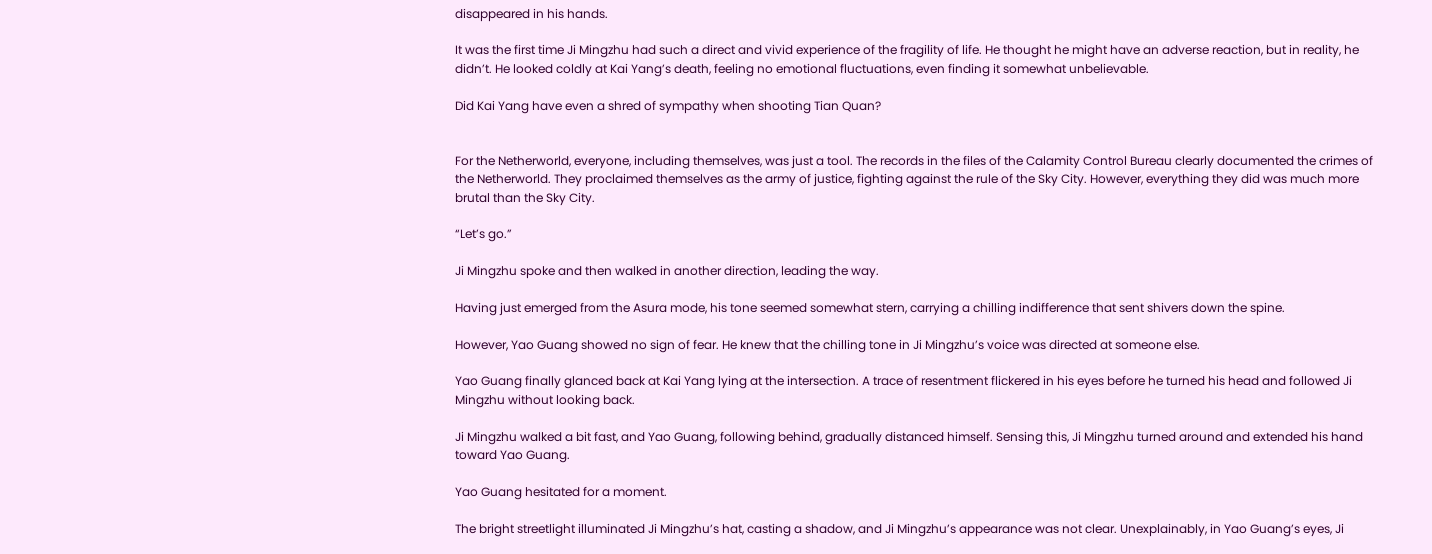disappeared in his hands.

It was the first time Ji Mingzhu had such a direct and vivid experience of the fragility of life. He thought he might have an adverse reaction, but in reality, he didn’t. He looked coldly at Kai Yang’s death, feeling no emotional fluctuations, even finding it somewhat unbelievable.

Did Kai Yang have even a shred of sympathy when shooting Tian Quan?


For the Netherworld, everyone, including themselves, was just a tool. The records in the files of the Calamity Control Bureau clearly documented the crimes of the Netherworld. They proclaimed themselves as the army of justice, fighting against the rule of the Sky City. However, everything they did was much more brutal than the Sky City.

“Let’s go.”

Ji Mingzhu spoke and then walked in another direction, leading the way.

Having just emerged from the Asura mode, his tone seemed somewhat stern, carrying a chilling indifference that sent shivers down the spine.

However, Yao Guang showed no sign of fear. He knew that the chilling tone in Ji Mingzhu’s voice was directed at someone else.

Yao Guang finally glanced back at Kai Yang lying at the intersection. A trace of resentment flickered in his eyes before he turned his head and followed Ji Mingzhu without looking back.

Ji Mingzhu walked a bit fast, and Yao Guang, following behind, gradually distanced himself. Sensing this, Ji Mingzhu turned around and extended his hand toward Yao Guang.

Yao Guang hesitated for a moment.

The bright streetlight illuminated Ji Mingzhu’s hat, casting a shadow, and Ji Mingzhu’s appearance was not clear. Unexplainably, in Yao Guang’s eyes, Ji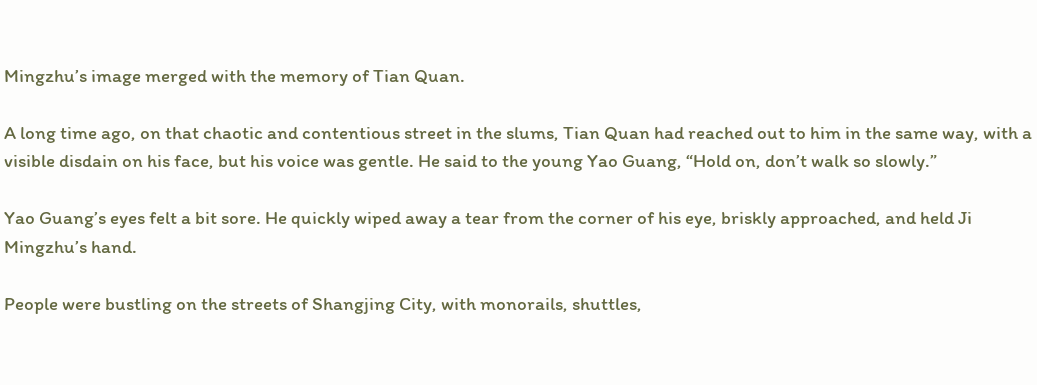Mingzhu’s image merged with the memory of Tian Quan.

A long time ago, on that chaotic and contentious street in the slums, Tian Quan had reached out to him in the same way, with a visible disdain on his face, but his voice was gentle. He said to the young Yao Guang, “Hold on, don’t walk so slowly.”

Yao Guang’s eyes felt a bit sore. He quickly wiped away a tear from the corner of his eye, briskly approached, and held Ji Mingzhu’s hand.

People were bustling on the streets of Shangjing City, with monorails, shuttles,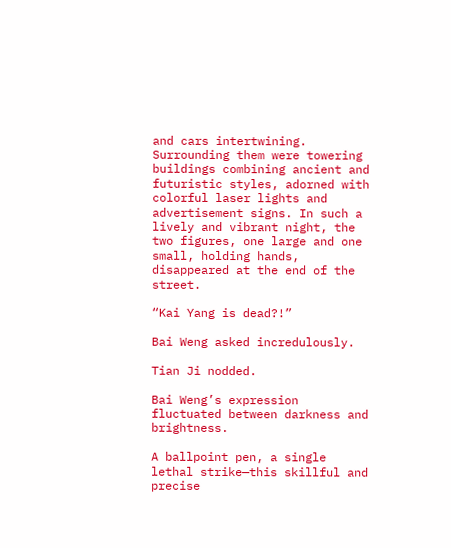and cars intertwining. Surrounding them were towering buildings combining ancient and futuristic styles, adorned with colorful laser lights and advertisement signs. In such a lively and vibrant night, the two figures, one large and one small, holding hands, disappeared at the end of the street.

“Kai Yang is dead?!”

Bai Weng asked incredulously.

Tian Ji nodded.

Bai Weng’s expression fluctuated between darkness and brightness.

A ballpoint pen, a single lethal strike—this skillful and precise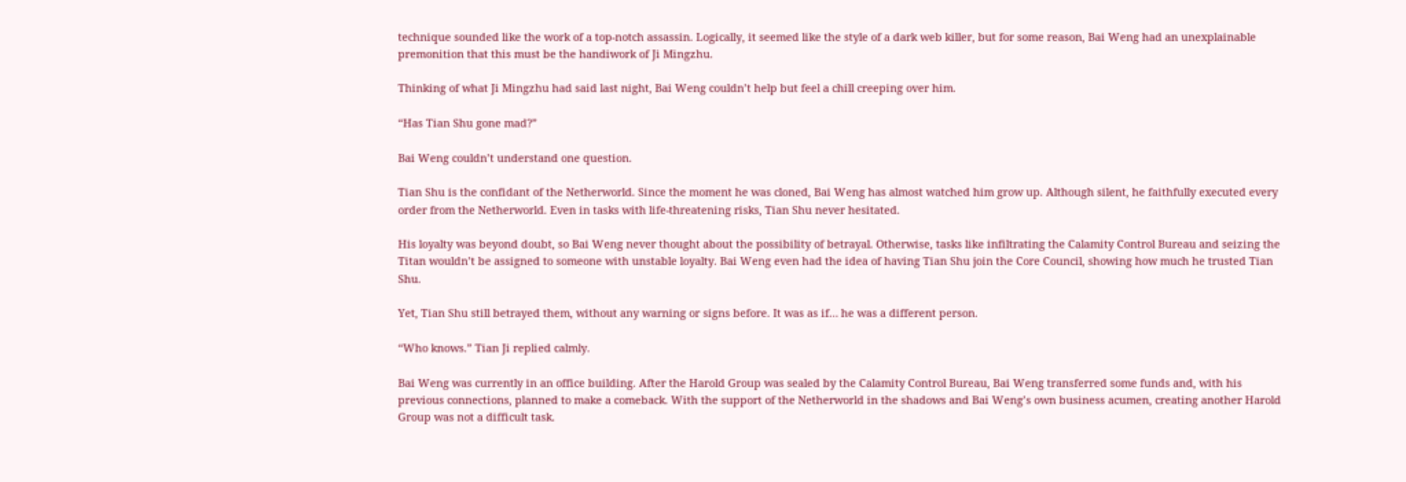technique sounded like the work of a top-notch assassin. Logically, it seemed like the style of a dark web killer, but for some reason, Bai Weng had an unexplainable premonition that this must be the handiwork of Ji Mingzhu.

Thinking of what Ji Mingzhu had said last night, Bai Weng couldn’t help but feel a chill creeping over him.

“Has Tian Shu gone mad?”

Bai Weng couldn’t understand one question.

Tian Shu is the confidant of the Netherworld. Since the moment he was cloned, Bai Weng has almost watched him grow up. Although silent, he faithfully executed every order from the Netherworld. Even in tasks with life-threatening risks, Tian Shu never hesitated.

His loyalty was beyond doubt, so Bai Weng never thought about the possibility of betrayal. Otherwise, tasks like infiltrating the Calamity Control Bureau and seizing the Titan wouldn’t be assigned to someone with unstable loyalty. Bai Weng even had the idea of having Tian Shu join the Core Council, showing how much he trusted Tian Shu.

Yet, Tian Shu still betrayed them, without any warning or signs before. It was as if… he was a different person.

“Who knows.” Tian Ji replied calmly.

Bai Weng was currently in an office building. After the Harold Group was sealed by the Calamity Control Bureau, Bai Weng transferred some funds and, with his previous connections, planned to make a comeback. With the support of the Netherworld in the shadows and Bai Weng’s own business acumen, creating another Harold Group was not a difficult task.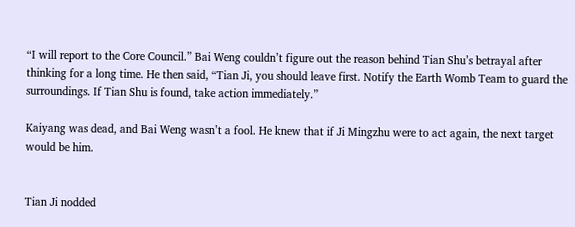“I will report to the Core Council.” Bai Weng couldn’t figure out the reason behind Tian Shu’s betrayal after thinking for a long time. He then said, “Tian Ji, you should leave first. Notify the Earth Womb Team to guard the surroundings. If Tian Shu is found, take action immediately.”

Kaiyang was dead, and Bai Weng wasn’t a fool. He knew that if Ji Mingzhu were to act again, the next target would be him.


Tian Ji nodded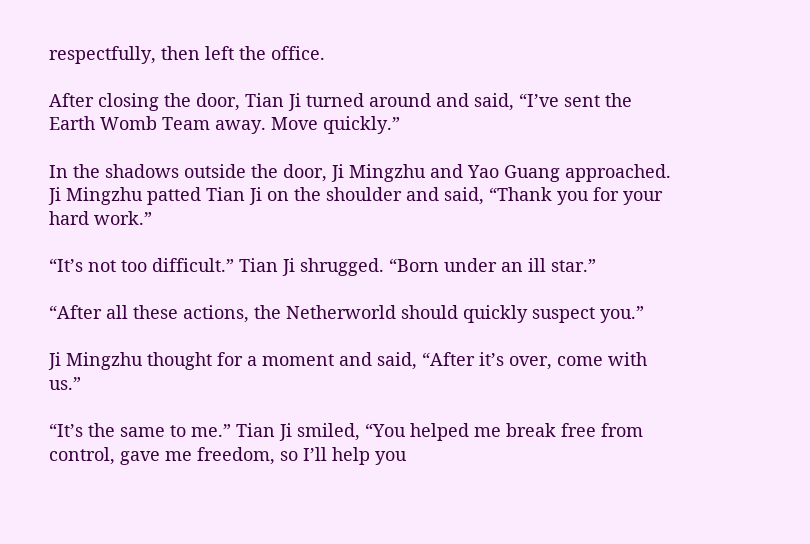respectfully, then left the office.

After closing the door, Tian Ji turned around and said, “I’ve sent the Earth Womb Team away. Move quickly.”

In the shadows outside the door, Ji Mingzhu and Yao Guang approached. Ji Mingzhu patted Tian Ji on the shoulder and said, “Thank you for your hard work.”

“It’s not too difficult.” Tian Ji shrugged. “Born under an ill star.”

“After all these actions, the Netherworld should quickly suspect you.”

Ji Mingzhu thought for a moment and said, “After it’s over, come with us.”

“It’s the same to me.” Tian Ji smiled, “You helped me break free from control, gave me freedom, so I’ll help you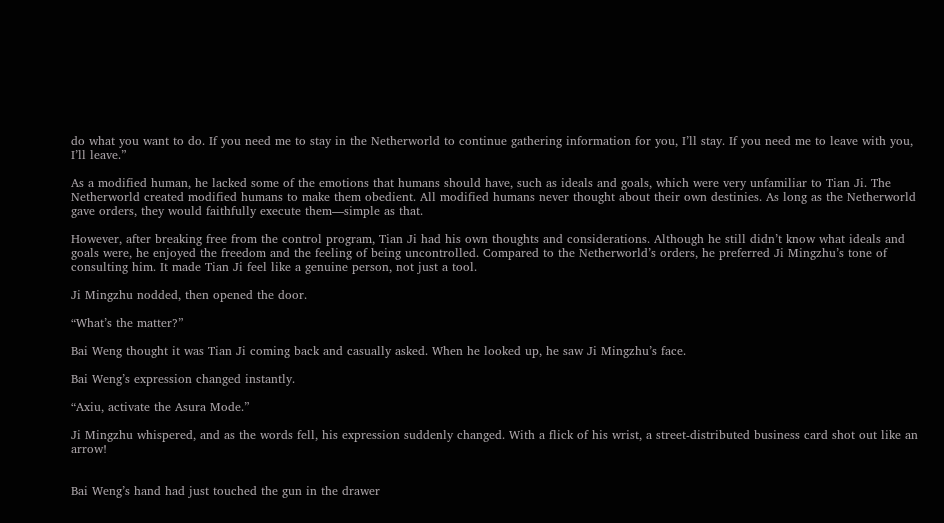do what you want to do. If you need me to stay in the Netherworld to continue gathering information for you, I’ll stay. If you need me to leave with you, I’ll leave.”

As a modified human, he lacked some of the emotions that humans should have, such as ideals and goals, which were very unfamiliar to Tian Ji. The Netherworld created modified humans to make them obedient. All modified humans never thought about their own destinies. As long as the Netherworld gave orders, they would faithfully execute them—simple as that.

However, after breaking free from the control program, Tian Ji had his own thoughts and considerations. Although he still didn’t know what ideals and goals were, he enjoyed the freedom and the feeling of being uncontrolled. Compared to the Netherworld’s orders, he preferred Ji Mingzhu’s tone of consulting him. It made Tian Ji feel like a genuine person, not just a tool.

Ji Mingzhu nodded, then opened the door.

“What’s the matter?”

Bai Weng thought it was Tian Ji coming back and casually asked. When he looked up, he saw Ji Mingzhu’s face.

Bai Weng’s expression changed instantly.

“Axiu, activate the Asura Mode.”

Ji Mingzhu whispered, and as the words fell, his expression suddenly changed. With a flick of his wrist, a street-distributed business card shot out like an arrow!


Bai Weng’s hand had just touched the gun in the drawer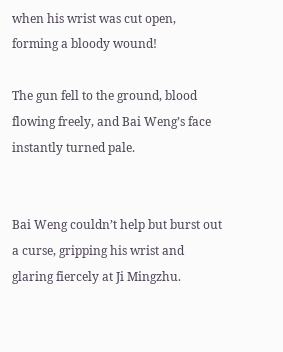when his wrist was cut open, forming a bloody wound!

The gun fell to the ground, blood flowing freely, and Bai Weng’s face instantly turned pale.


Bai Weng couldn’t help but burst out a curse, gripping his wrist and glaring fiercely at Ji Mingzhu.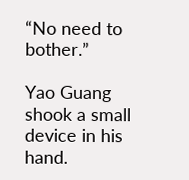“No need to bother.”

Yao Guang shook a small device in his hand.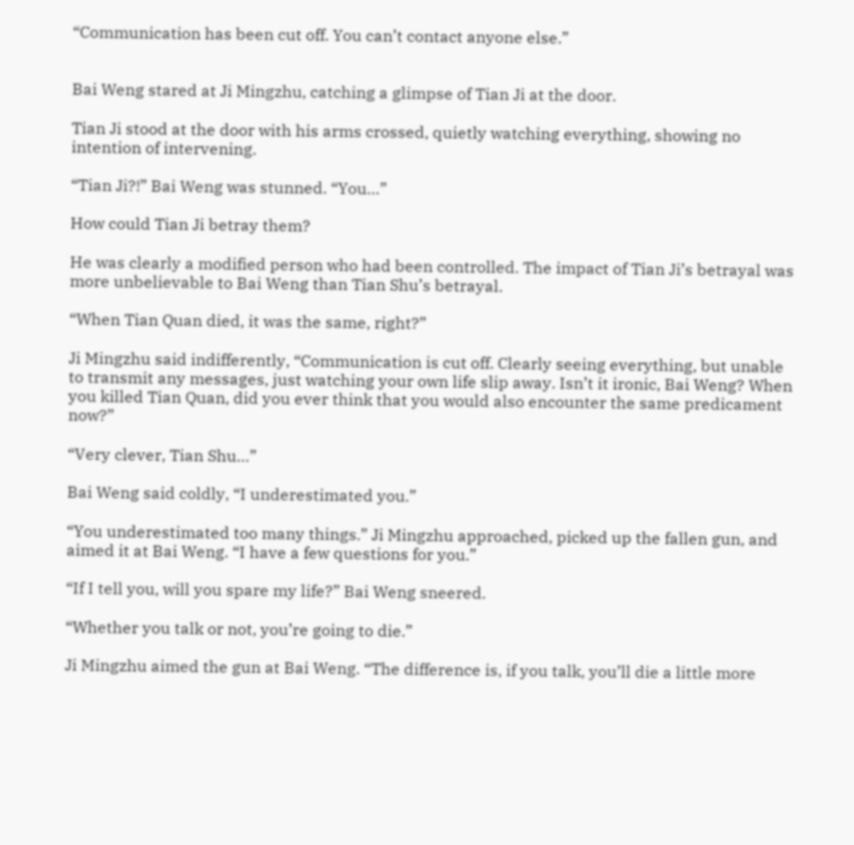“Communication has been cut off. You can’t contact anyone else.”


Bai Weng stared at Ji Mingzhu, catching a glimpse of Tian Ji at the door.

Tian Ji stood at the door with his arms crossed, quietly watching everything, showing no intention of intervening.

“Tian Ji?!” Bai Weng was stunned. “You…”

How could Tian Ji betray them?

He was clearly a modified person who had been controlled. The impact of Tian Ji’s betrayal was more unbelievable to Bai Weng than Tian Shu’s betrayal.

“When Tian Quan died, it was the same, right?”

Ji Mingzhu said indifferently, “Communication is cut off. Clearly seeing everything, but unable to transmit any messages, just watching your own life slip away. Isn’t it ironic, Bai Weng? When you killed Tian Quan, did you ever think that you would also encounter the same predicament now?”

“Very clever, Tian Shu…”

Bai Weng said coldly, “I underestimated you.”

“You underestimated too many things.” Ji Mingzhu approached, picked up the fallen gun, and aimed it at Bai Weng. “I have a few questions for you.”

“If I tell you, will you spare my life?” Bai Weng sneered.

“Whether you talk or not, you’re going to die.”

Ji Mingzhu aimed the gun at Bai Weng. “The difference is, if you talk, you’ll die a little more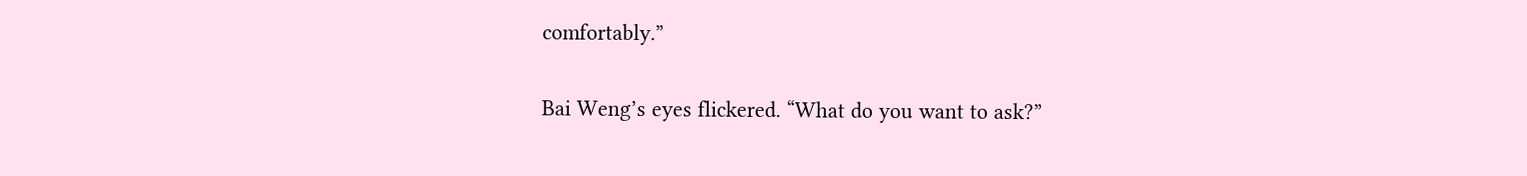comfortably.”

Bai Weng’s eyes flickered. “What do you want to ask?”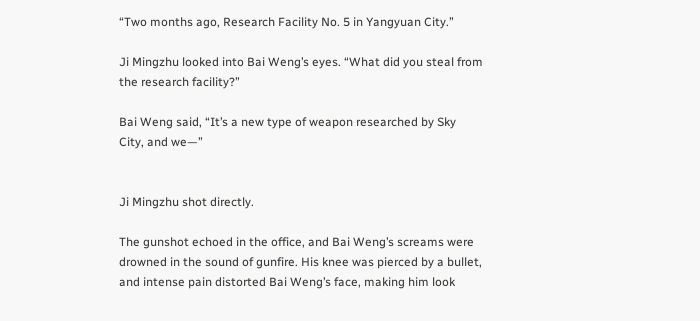“Two months ago, Research Facility No. 5 in Yangyuan City.”

Ji Mingzhu looked into Bai Weng’s eyes. “What did you steal from the research facility?”

Bai Weng said, “It’s a new type of weapon researched by Sky City, and we—”


Ji Mingzhu shot directly.

The gunshot echoed in the office, and Bai Weng’s screams were drowned in the sound of gunfire. His knee was pierced by a bullet, and intense pain distorted Bai Weng’s face, making him look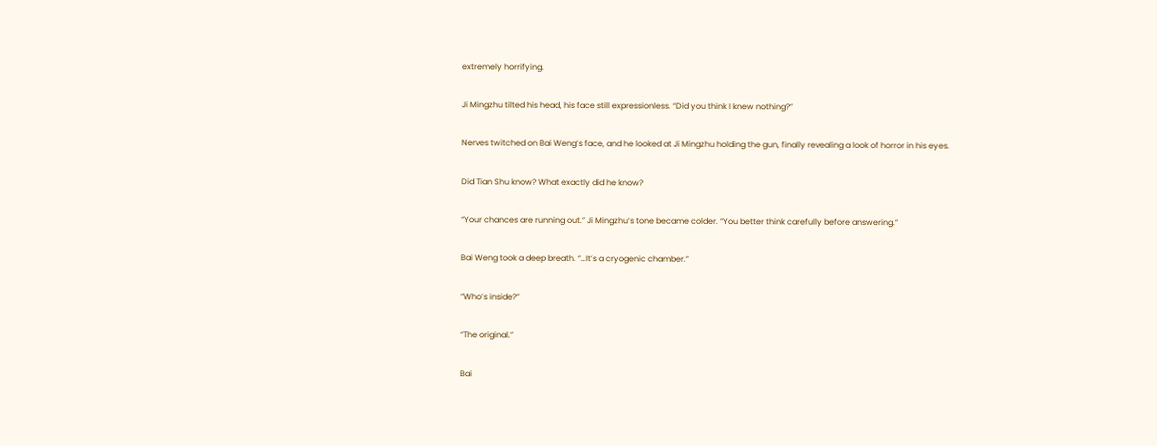extremely horrifying.

Ji Mingzhu tilted his head, his face still expressionless. “Did you think I knew nothing?”

Nerves twitched on Bai Weng’s face, and he looked at Ji Mingzhu holding the gun, finally revealing a look of horror in his eyes.

Did Tian Shu know? What exactly did he know?

“Your chances are running out.” Ji Mingzhu’s tone became colder. “You better think carefully before answering.”

Bai Weng took a deep breath. “…It’s a cryogenic chamber.”

“Who’s inside?”

“The original.”

Bai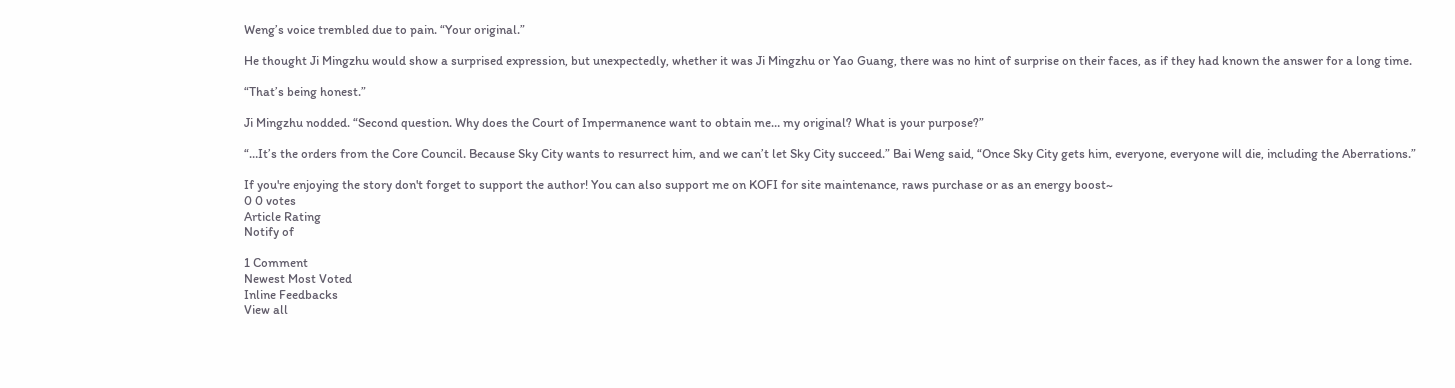Weng’s voice trembled due to pain. “Your original.”

He thought Ji Mingzhu would show a surprised expression, but unexpectedly, whether it was Ji Mingzhu or Yao Guang, there was no hint of surprise on their faces, as if they had known the answer for a long time.

“That’s being honest.”

Ji Mingzhu nodded. “Second question. Why does the Court of Impermanence want to obtain me… my original? What is your purpose?”

“…It’s the orders from the Core Council. Because Sky City wants to resurrect him, and we can’t let Sky City succeed.” Bai Weng said, “Once Sky City gets him, everyone, everyone will die, including the Aberrations.”

If you're enjoying the story don't forget to support the author! You can also support me on KOFI for site maintenance, raws purchase or as an energy boost~
0 0 votes
Article Rating
Notify of

1 Comment
Newest Most Voted
Inline Feedbacks
View all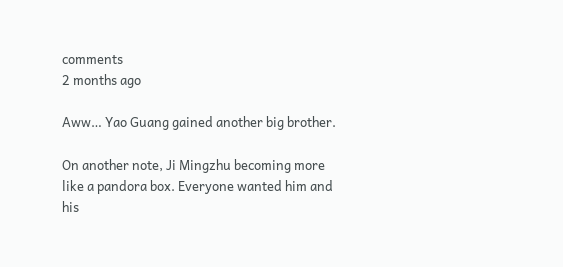comments
2 months ago

Aww… Yao Guang gained another big brother.

On another note, Ji Mingzhu becoming more like a pandora box. Everyone wanted him and his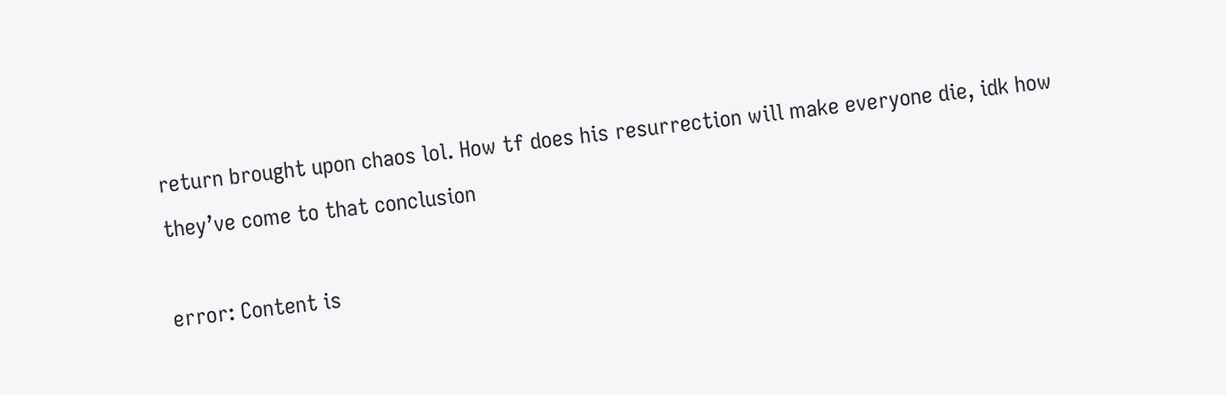return brought upon chaos lol. How tf does his resurrection will make everyone die, idk how they’ve come to that conclusion

error: Content is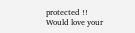protected !!
Would love your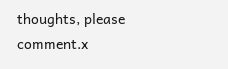thoughts, please comment.x